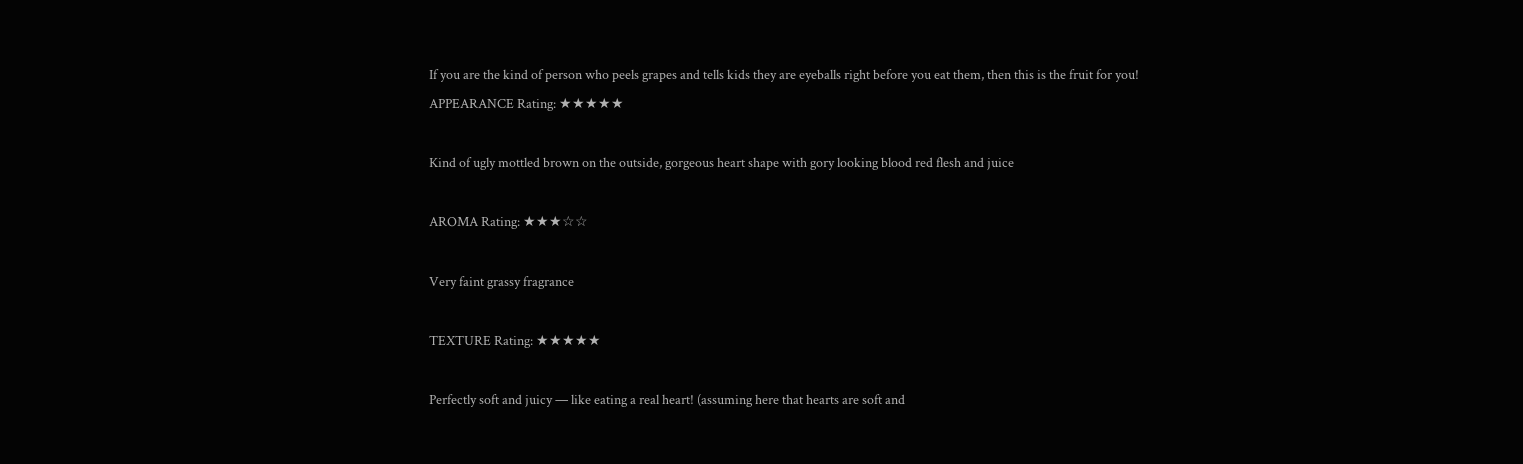If you are the kind of person who peels grapes and tells kids they are eyeballs right before you eat them, then this is the fruit for you!
APPEARANCE Rating: ★★★★★

Kind of ugly mottled brown on the outside, gorgeous heart shape with gory looking blood red flesh and juice

AROMA Rating: ★★★☆☆

Very faint grassy fragrance

TEXTURE Rating: ★★★★★

Perfectly soft and juicy — like eating a real heart! (assuming here that hearts are soft and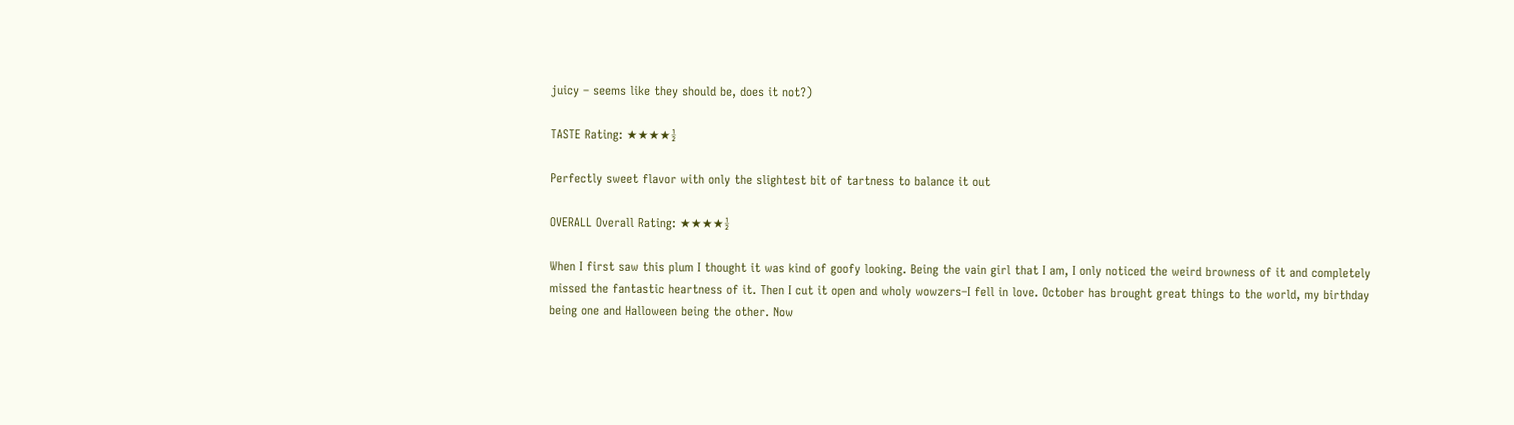juicy – seems like they should be, does it not?)

TASTE Rating: ★★★★½

Perfectly sweet flavor with only the slightest bit of tartness to balance it out

OVERALL Overall Rating: ★★★★½

When I first saw this plum I thought it was kind of goofy looking. Being the vain girl that I am, I only noticed the weird browness of it and completely missed the fantastic heartness of it. Then I cut it open and wholy wowzers–I fell in love. October has brought great things to the world, my birthday being one and Halloween being the other. Now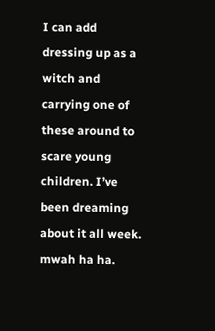I can add dressing up as a witch and carrying one of these around to scare young children. I’ve been dreaming about it all week. mwah ha ha.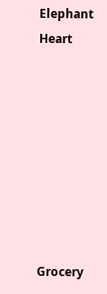Elephant Heart








Grocery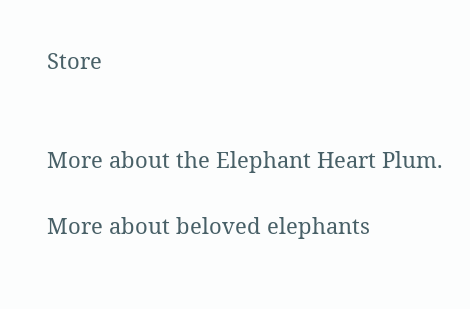Store


More about the Elephant Heart Plum.

More about beloved elephants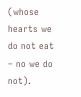(whose hearts we do not eat – no we do not).